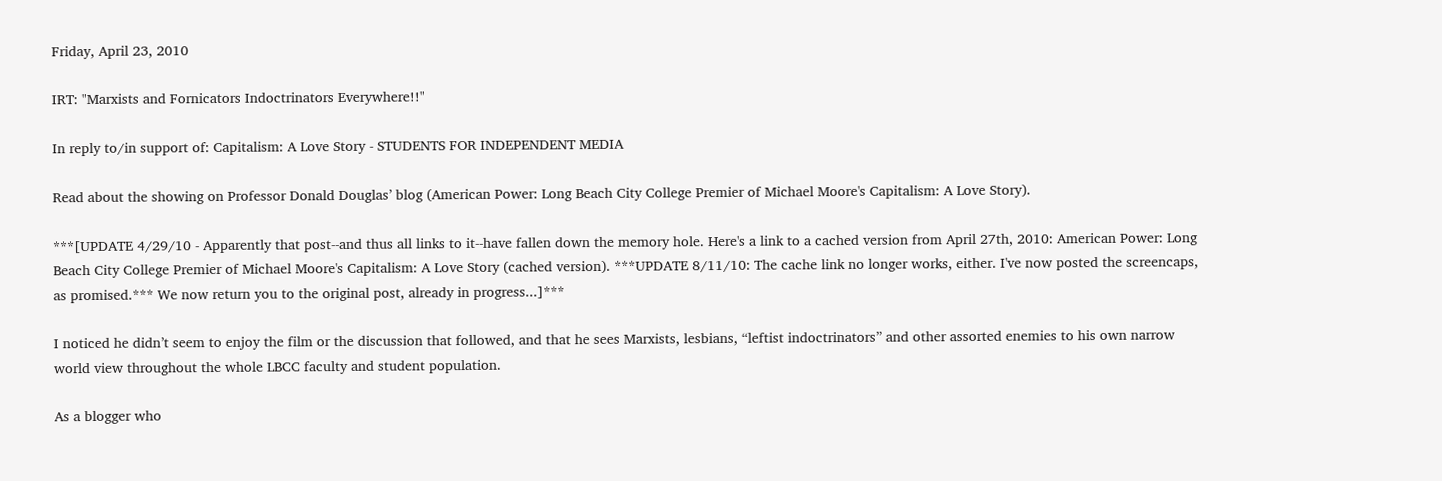Friday, April 23, 2010

IRT: "Marxists and Fornicators Indoctrinators Everywhere!!"

In reply to/in support of: Capitalism: A Love Story - STUDENTS FOR INDEPENDENT MEDIA

Read about the showing on Professor Donald Douglas’ blog (American Power: Long Beach City College Premier of Michael Moore's Capitalism: A Love Story).

***[UPDATE 4/29/10 - Apparently that post--and thus all links to it--have fallen down the memory hole. Here's a link to a cached version from April 27th, 2010: American Power: Long Beach City College Premier of Michael Moore's Capitalism: A Love Story (cached version). ***UPDATE 8/11/10: The cache link no longer works, either. I've now posted the screencaps, as promised.*** We now return you to the original post, already in progress...]***

I noticed he didn’t seem to enjoy the film or the discussion that followed, and that he sees Marxists, lesbians, “leftist indoctrinators” and other assorted enemies to his own narrow world view throughout the whole LBCC faculty and student population.

As a blogger who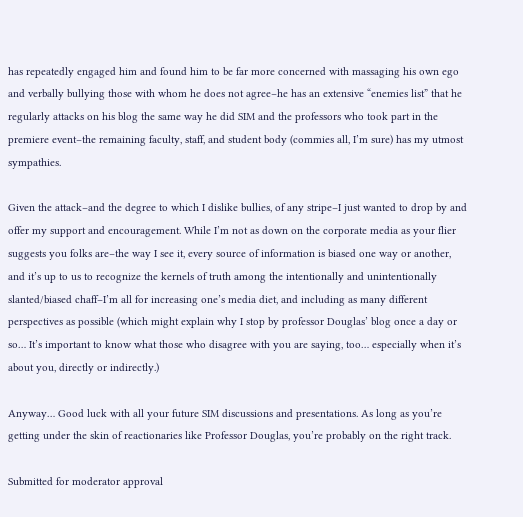has repeatedly engaged him and found him to be far more concerned with massaging his own ego and verbally bullying those with whom he does not agree–he has an extensive “enemies list” that he regularly attacks on his blog the same way he did SIM and the professors who took part in the premiere event–the remaining faculty, staff, and student body (commies all, I’m sure) has my utmost sympathies.

Given the attack–and the degree to which I dislike bullies, of any stripe–I just wanted to drop by and offer my support and encouragement. While I’m not as down on the corporate media as your flier suggests you folks are–the way I see it, every source of information is biased one way or another, and it’s up to us to recognize the kernels of truth among the intentionally and unintentionally slanted/biased chaff–I’m all for increasing one’s media diet, and including as many different perspectives as possible (which might explain why I stop by professor Douglas’ blog once a day or so… It’s important to know what those who disagree with you are saying, too… especially when it’s about you, directly or indirectly.)

Anyway… Good luck with all your future SIM discussions and presentations. As long as you’re getting under the skin of reactionaries like Professor Douglas, you’re probably on the right track.

Submitted for moderator approval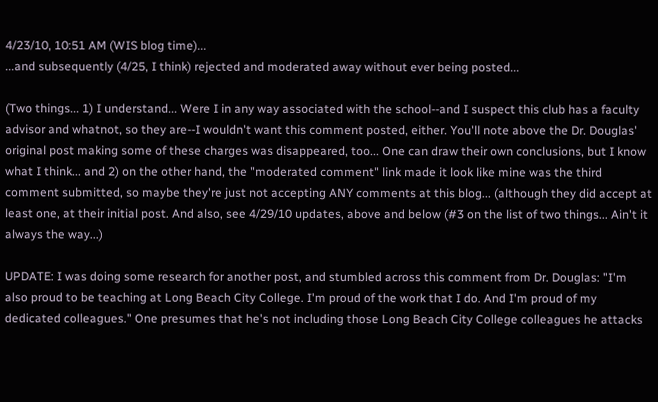4/23/10, 10:51 AM (WIS blog time)...
...and subsequently (4/25, I think) rejected and moderated away without ever being posted...

(Two things... 1) I understand... Were I in any way associated with the school--and I suspect this club has a faculty advisor and whatnot, so they are--I wouldn't want this comment posted, either. You'll note above the Dr. Douglas' original post making some of these charges was disappeared, too... One can draw their own conclusions, but I know what I think... and 2) on the other hand, the "moderated comment" link made it look like mine was the third comment submitted, so maybe they're just not accepting ANY comments at this blog... (although they did accept at least one, at their initial post. And also, see 4/29/10 updates, above and below (#3 on the list of two things... Ain't it always the way...)

UPDATE: I was doing some research for another post, and stumbled across this comment from Dr. Douglas: "I'm also proud to be teaching at Long Beach City College. I'm proud of the work that I do. And I'm proud of my dedicated colleagues." One presumes that he's not including those Long Beach City College colleagues he attacks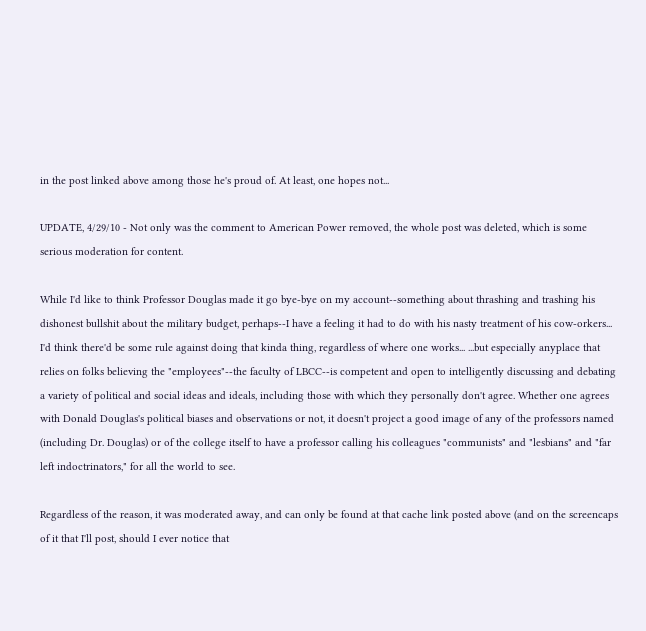in the post linked above among those he's proud of. At least, one hopes not...

UPDATE, 4/29/10 - Not only was the comment to American Power removed, the whole post was deleted, which is some serious moderation for content.

While I'd like to think Professor Douglas made it go bye-bye on my account--something about thrashing and trashing his dishonest bullshit about the military budget, perhaps--I have a feeling it had to do with his nasty treatment of his cow-orkers... I'd think there'd be some rule against doing that kinda thing, regardless of where one works... ...but especially anyplace that relies on folks believing the "employees"--the faculty of LBCC--is competent and open to intelligently discussing and debating a variety of political and social ideas and ideals, including those with which they personally don't agree. Whether one agrees with Donald Douglas's political biases and observations or not, it doesn't project a good image of any of the professors named (including Dr. Douglas) or of the college itself to have a professor calling his colleagues "communists" and "lesbians" and "far left indoctrinators," for all the world to see.

Regardless of the reason, it was moderated away, and can only be found at that cache link posted above (and on the screencaps of it that I'll post, should I ever notice that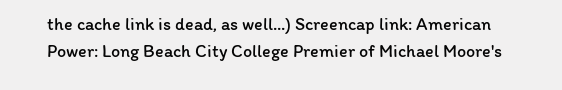the cache link is dead, as well...) Screencap link: American Power: Long Beach City College Premier of Michael Moore's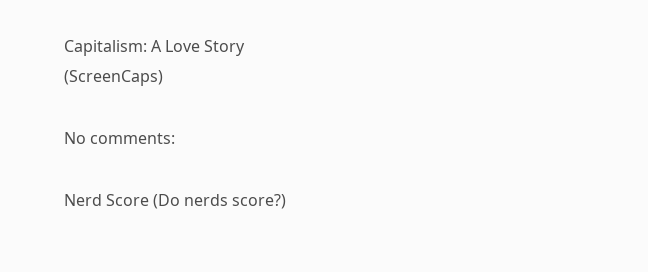Capitalism: A Love Story (ScreenCaps)

No comments:

Nerd Score (Do nerds score?)